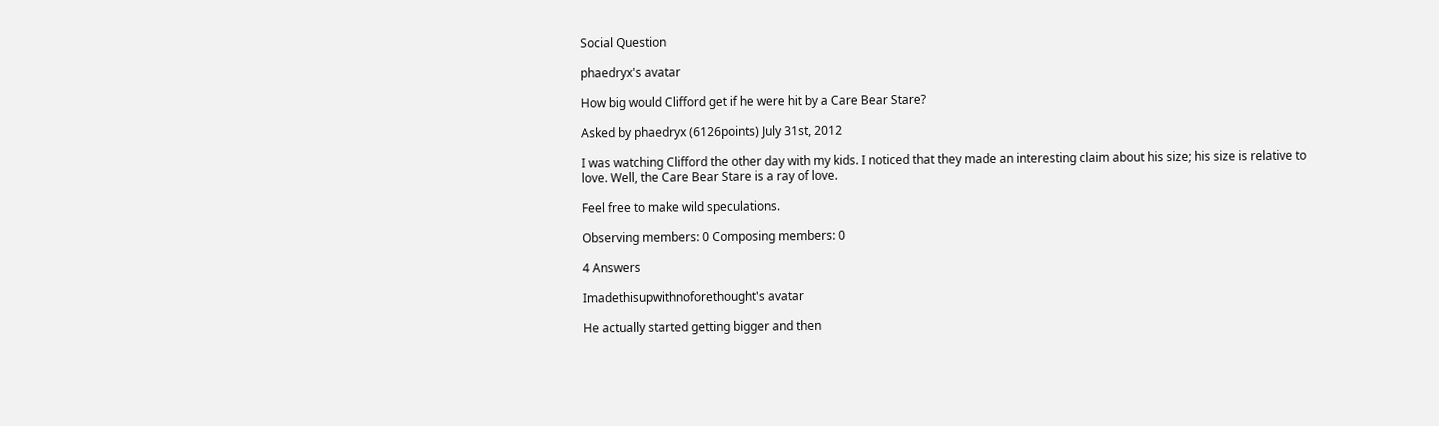Social Question

phaedryx's avatar

How big would Clifford get if he were hit by a Care Bear Stare?

Asked by phaedryx (6126points) July 31st, 2012

I was watching Clifford the other day with my kids. I noticed that they made an interesting claim about his size; his size is relative to love. Well, the Care Bear Stare is a ray of love.

Feel free to make wild speculations.

Observing members: 0 Composing members: 0

4 Answers

Imadethisupwithnoforethought's avatar

He actually started getting bigger and then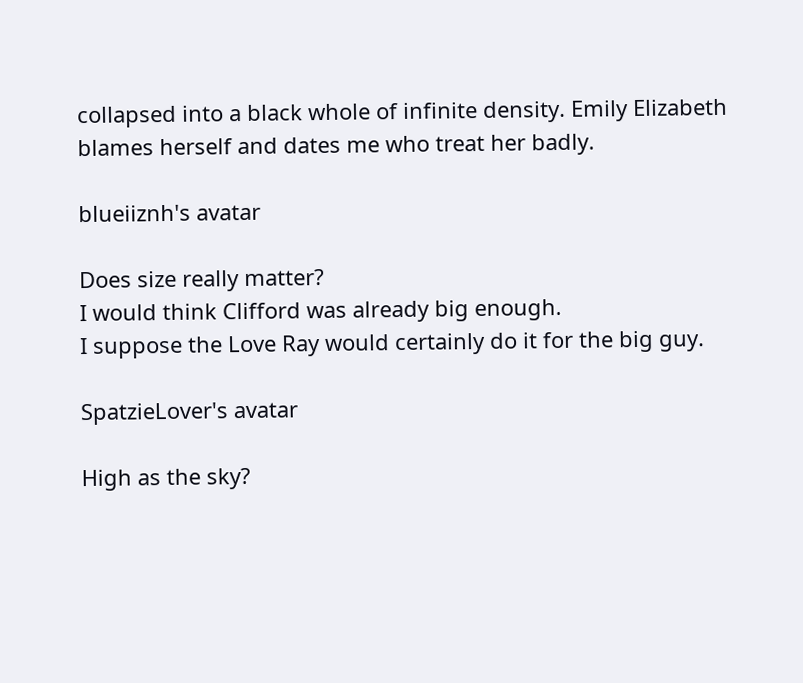collapsed into a black whole of infinite density. Emily Elizabeth blames herself and dates me who treat her badly.

blueiiznh's avatar

Does size really matter?
I would think Clifford was already big enough.
I suppose the Love Ray would certainly do it for the big guy.

SpatzieLover's avatar

High as the sky?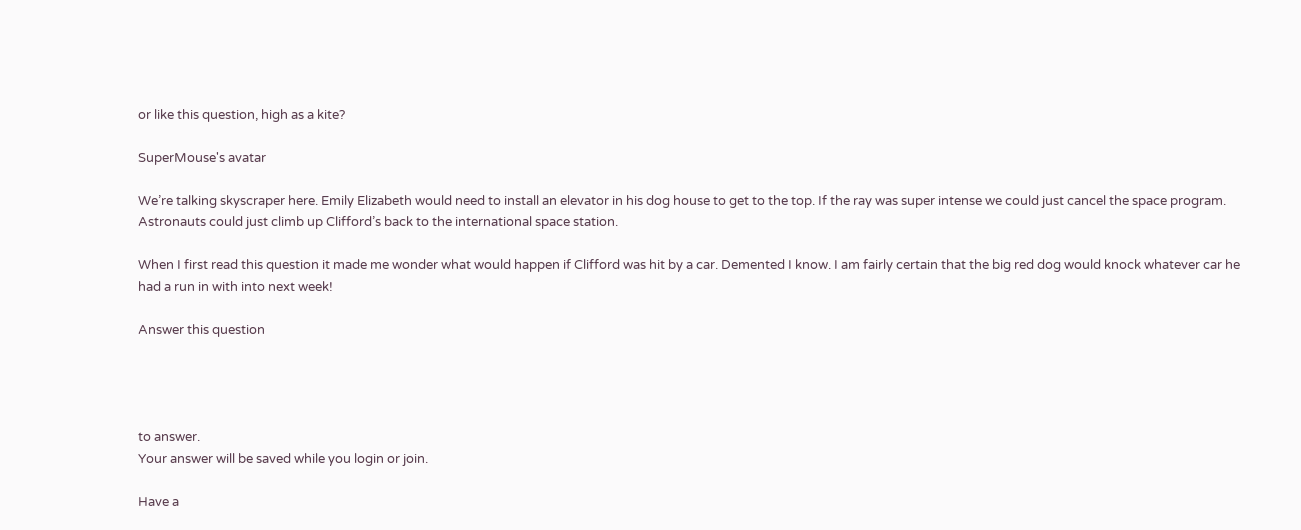or like this question, high as a kite?

SuperMouse's avatar

We’re talking skyscraper here. Emily Elizabeth would need to install an elevator in his dog house to get to the top. If the ray was super intense we could just cancel the space program. Astronauts could just climb up Clifford’s back to the international space station.

When I first read this question it made me wonder what would happen if Clifford was hit by a car. Demented I know. I am fairly certain that the big red dog would knock whatever car he had a run in with into next week!

Answer this question




to answer.
Your answer will be saved while you login or join.

Have a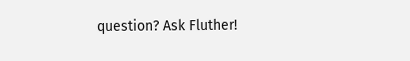question? Ask Fluther!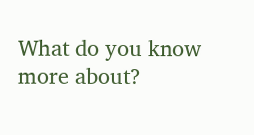What do you know more about?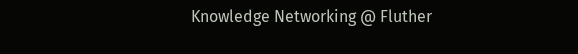Knowledge Networking @ Fluther